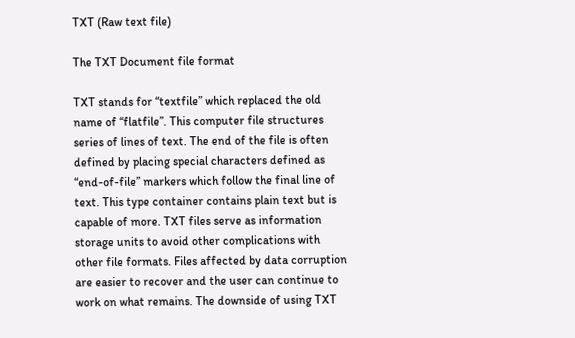TXT (Raw text file)

The TXT Document file format

TXT stands for “textfile” which replaced the old name of “flatfile”. This computer file structures series of lines of text. The end of the file is often defined by placing special characters defined as “end-of-file” markers which follow the final line of text. This type container contains plain text but is capable of more. TXT files serve as information storage units to avoid other complications with other file formats. Files affected by data corruption are easier to recover and the user can continue to work on what remains. The downside of using TXT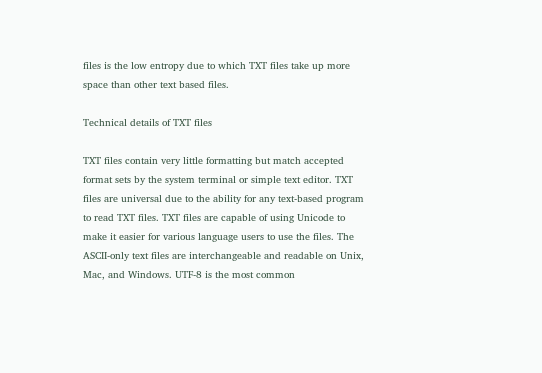files is the low entropy due to which TXT files take up more space than other text based files.

Technical details of TXT files

TXT files contain very little formatting but match accepted format sets by the system terminal or simple text editor. TXT files are universal due to the ability for any text-based program to read TXT files. TXT files are capable of using Unicode to make it easier for various language users to use the files. The ASCII-only text files are interchangeable and readable on Unix, Mac, and Windows. UTF-8 is the most common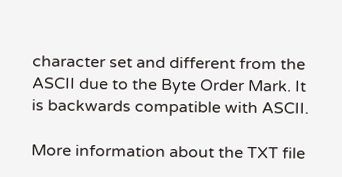character set and different from the ASCII due to the Byte Order Mark. It is backwards compatible with ASCII.

More information about the TXT file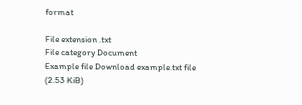format

File extension .txt
File category Document
Example file Download example.txt file (2.53 KiB)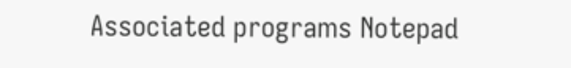Associated programs Notepad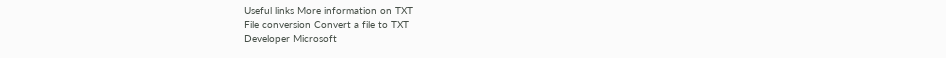Useful links More information on TXT
File conversion Convert a file to TXT
Developer Microsoft